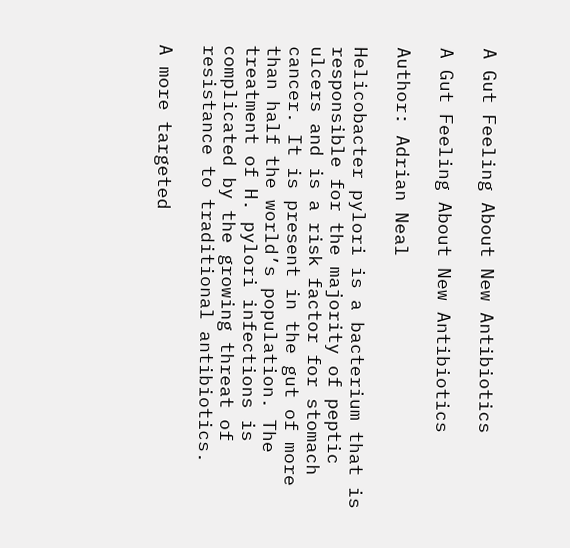A Gut Feeling About New Antibiotics

A Gut Feeling About New Antibiotics

Author: Adrian Neal

Helicobacter pylori is a bacterium that is responsible for the majority of peptic ulcers and is a risk factor for stomach cancer. It is present in the gut of more than half the world’s population. The treatment of H. pylori infections is complicated by the growing threat of resistance to traditional antibiotics.

A more targeted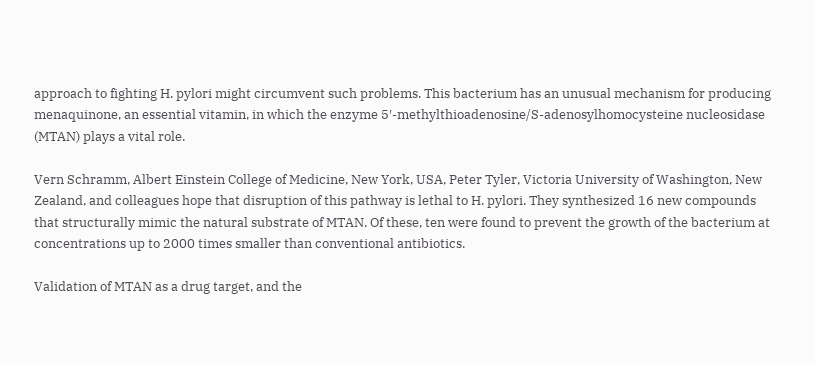approach to fighting H. pylori might circumvent such problems. This bacterium has an unusual mechanism for producing menaquinone, an essential vitamin, in which the enzyme 5′-methylthioadenosine/S-adenosylhomocysteine nucleosidase (MTAN) plays a vital role.

Vern Schramm, Albert Einstein College of Medicine, New York, USA, Peter Tyler, Victoria University of Washington, New Zealand, and colleagues hope that disruption of this pathway is lethal to H. pylori. They synthesized 16 new compounds that structurally mimic the natural substrate of MTAN. Of these, ten were found to prevent the growth of the bacterium at concentrations up to 2000 times smaller than conventional antibiotics.

Validation of MTAN as a drug target, and the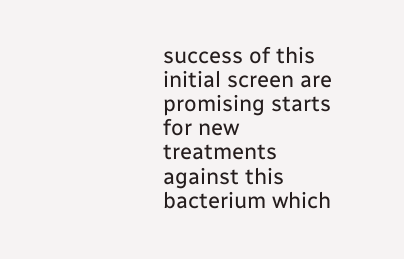success of this initial screen are promising starts for new treatments against this bacterium which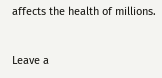affects the health of millions.


Leave a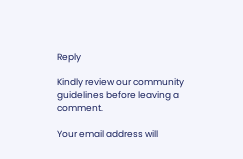Reply

Kindly review our community guidelines before leaving a comment.

Your email address will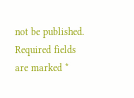not be published. Required fields are marked *